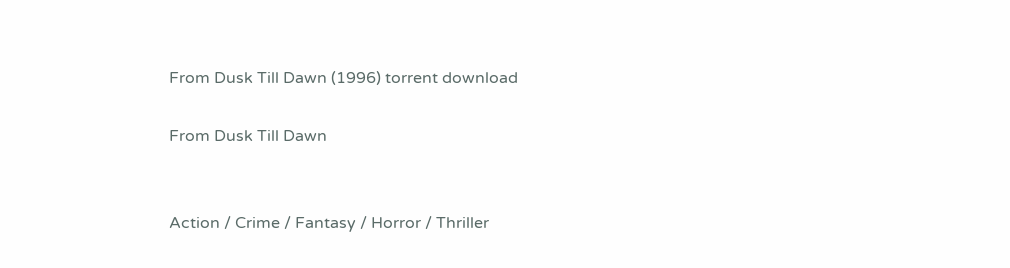From Dusk Till Dawn (1996) torrent download

From Dusk Till Dawn


Action / Crime / Fantasy / Horror / Thriller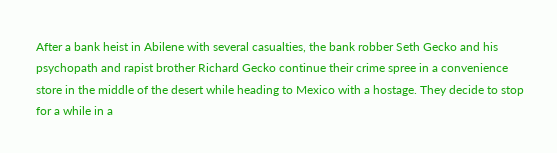After a bank heist in Abilene with several casualties, the bank robber Seth Gecko and his psychopath and rapist brother Richard Gecko continue their crime spree in a convenience store in the middle of the desert while heading to Mexico with a hostage. They decide to stop for a while in a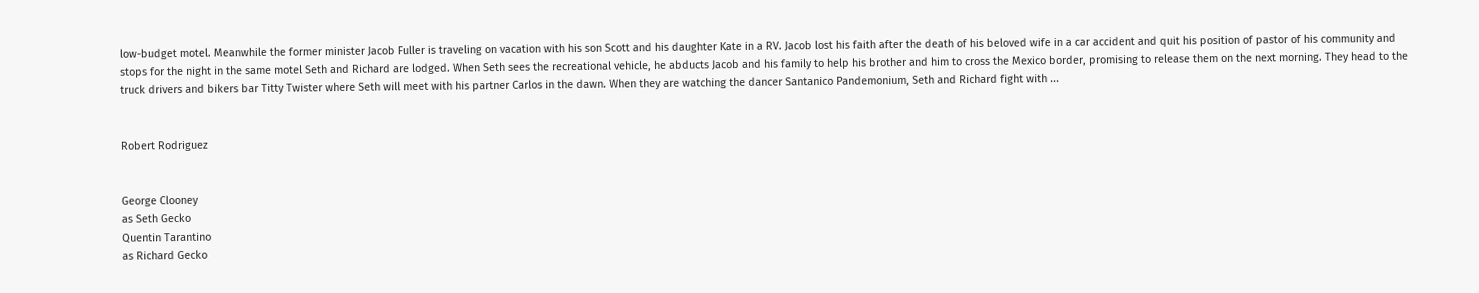low-budget motel. Meanwhile the former minister Jacob Fuller is traveling on vacation with his son Scott and his daughter Kate in a RV. Jacob lost his faith after the death of his beloved wife in a car accident and quit his position of pastor of his community and stops for the night in the same motel Seth and Richard are lodged. When Seth sees the recreational vehicle, he abducts Jacob and his family to help his brother and him to cross the Mexico border, promising to release them on the next morning. They head to the truck drivers and bikers bar Titty Twister where Seth will meet with his partner Carlos in the dawn. When they are watching the dancer Santanico Pandemonium, Seth and Richard fight with ...


Robert Rodriguez


George Clooney
as Seth Gecko
Quentin Tarantino
as Richard Gecko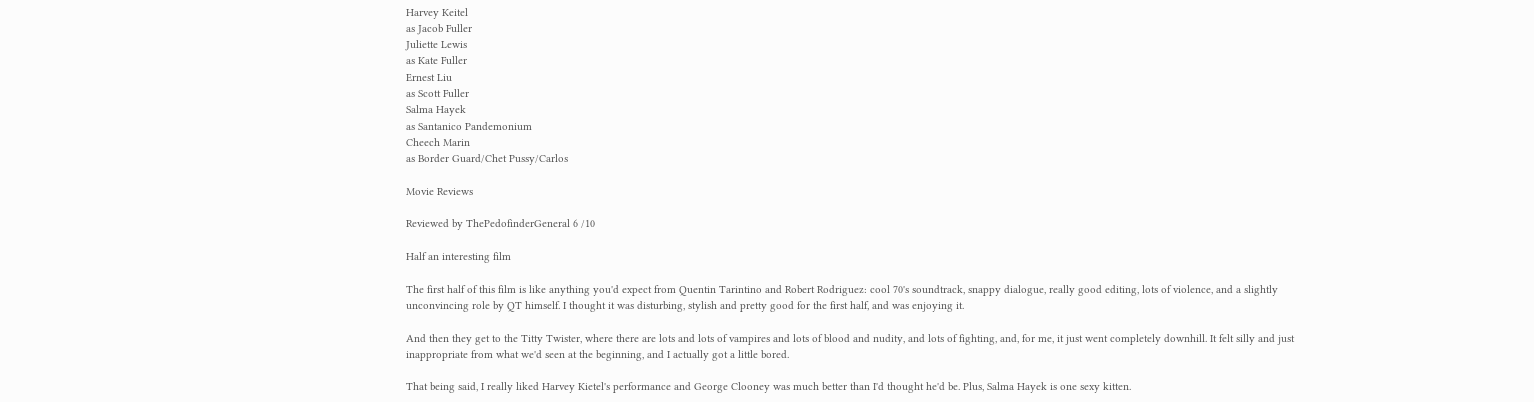Harvey Keitel
as Jacob Fuller
Juliette Lewis
as Kate Fuller
Ernest Liu
as Scott Fuller
Salma Hayek
as Santanico Pandemonium
Cheech Marin
as Border Guard/Chet Pussy/Carlos

Movie Reviews

Reviewed by ThePedofinderGeneral 6 /10

Half an interesting film

The first half of this film is like anything you'd expect from Quentin Tarintino and Robert Rodriguez: cool 70's soundtrack, snappy dialogue, really good editing, lots of violence, and a slightly unconvincing role by QT himself. I thought it was disturbing, stylish and pretty good for the first half, and was enjoying it.

And then they get to the Titty Twister, where there are lots and lots of vampires and lots of blood and nudity, and lots of fighting, and, for me, it just went completely downhill. It felt silly and just inappropriate from what we'd seen at the beginning, and I actually got a little bored.

That being said, I really liked Harvey Kietel's performance and George Clooney was much better than I'd thought he'd be. Plus, Salma Hayek is one sexy kitten.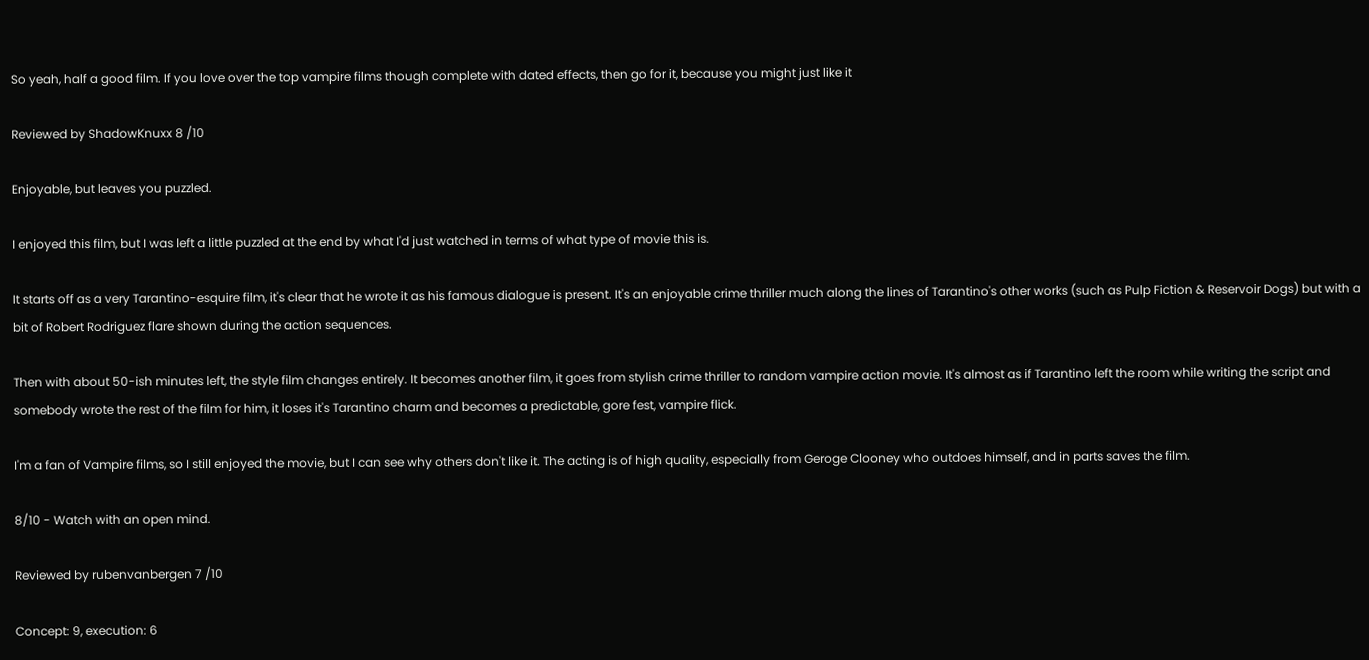So yeah, half a good film. If you love over the top vampire films though complete with dated effects, then go for it, because you might just like it

Reviewed by ShadowKnuxx 8 /10

Enjoyable, but leaves you puzzled.

I enjoyed this film, but I was left a little puzzled at the end by what I'd just watched in terms of what type of movie this is.

It starts off as a very Tarantino-esquire film, it's clear that he wrote it as his famous dialogue is present. It's an enjoyable crime thriller much along the lines of Tarantino's other works (such as Pulp Fiction & Reservoir Dogs) but with a bit of Robert Rodriguez flare shown during the action sequences.

Then with about 50-ish minutes left, the style film changes entirely. It becomes another film, it goes from stylish crime thriller to random vampire action movie. It's almost as if Tarantino left the room while writing the script and somebody wrote the rest of the film for him, it loses it's Tarantino charm and becomes a predictable, gore fest, vampire flick.

I'm a fan of Vampire films, so I still enjoyed the movie, but I can see why others don't like it. The acting is of high quality, especially from Geroge Clooney who outdoes himself, and in parts saves the film.

8/10 - Watch with an open mind.

Reviewed by rubenvanbergen 7 /10

Concept: 9, execution: 6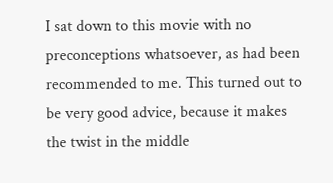I sat down to this movie with no preconceptions whatsoever, as had been recommended to me. This turned out to be very good advice, because it makes the twist in the middle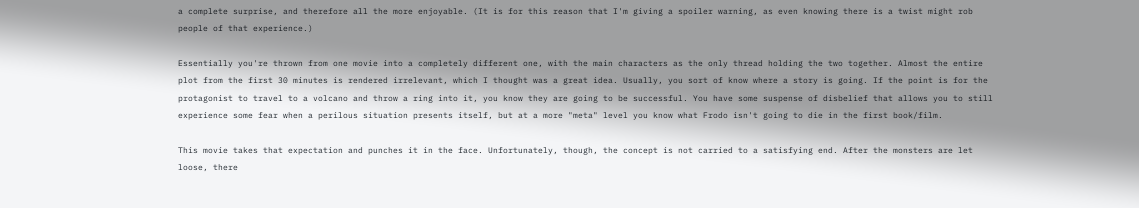a complete surprise, and therefore all the more enjoyable. (It is for this reason that I'm giving a spoiler warning, as even knowing there is a twist might rob people of that experience.)

Essentially you're thrown from one movie into a completely different one, with the main characters as the only thread holding the two together. Almost the entire plot from the first 30 minutes is rendered irrelevant, which I thought was a great idea. Usually, you sort of know where a story is going. If the point is for the protagonist to travel to a volcano and throw a ring into it, you know they are going to be successful. You have some suspense of disbelief that allows you to still experience some fear when a perilous situation presents itself, but at a more "meta" level you know what Frodo isn't going to die in the first book/film.

This movie takes that expectation and punches it in the face. Unfortunately, though, the concept is not carried to a satisfying end. After the monsters are let loose, there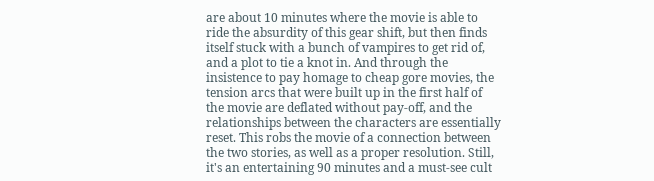are about 10 minutes where the movie is able to ride the absurdity of this gear shift, but then finds itself stuck with a bunch of vampires to get rid of, and a plot to tie a knot in. And through the insistence to pay homage to cheap gore movies, the tension arcs that were built up in the first half of the movie are deflated without pay-off, and the relationships between the characters are essentially reset. This robs the movie of a connection between the two stories, as well as a proper resolution. Still, it's an entertaining 90 minutes and a must-see cult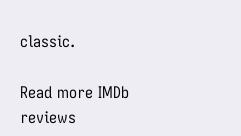classic.

Read more IMDb reviews